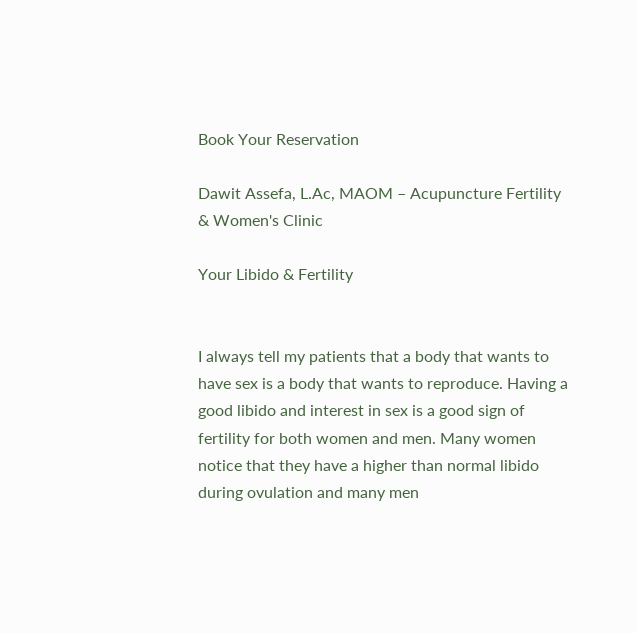Book Your Reservation

Dawit Assefa, L.Ac, MAOM – Acupuncture Fertility & Women's Clinic

Your Libido & Fertility


I always tell my patients that a body that wants to have sex is a body that wants to reproduce. Having a good libido and interest in sex is a good sign of fertility for both women and men. Many women notice that they have a higher than normal libido during ovulation and many men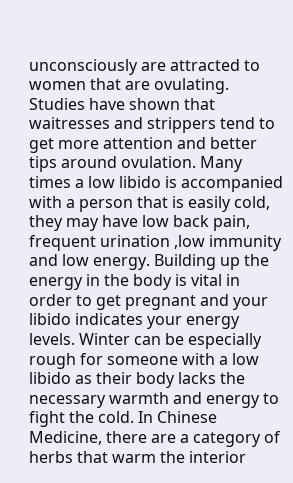unconsciously are attracted to women that are ovulating. Studies have shown that waitresses and strippers tend to get more attention and better tips around ovulation. Many times a low libido is accompanied with a person that is easily cold, they may have low back pain, frequent urination ,low immunity and low energy. Building up the energy in the body is vital in order to get pregnant and your libido indicates your energy levels. Winter can be especially rough for someone with a low libido as their body lacks the necessary warmth and energy to fight the cold. In Chinese Medicine, there are a category of herbs that warm the interior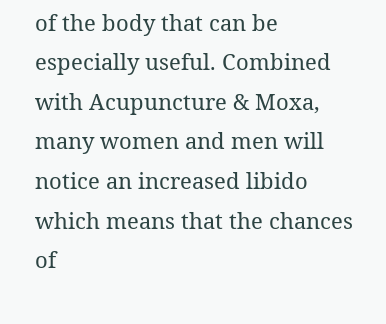of the body that can be especially useful. Combined with Acupuncture & Moxa, many women and men will notice an increased libido which means that the chances of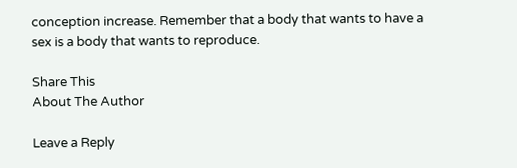conception increase. Remember that a body that wants to have a sex is a body that wants to reproduce.

Share This
About The Author

Leave a Reply